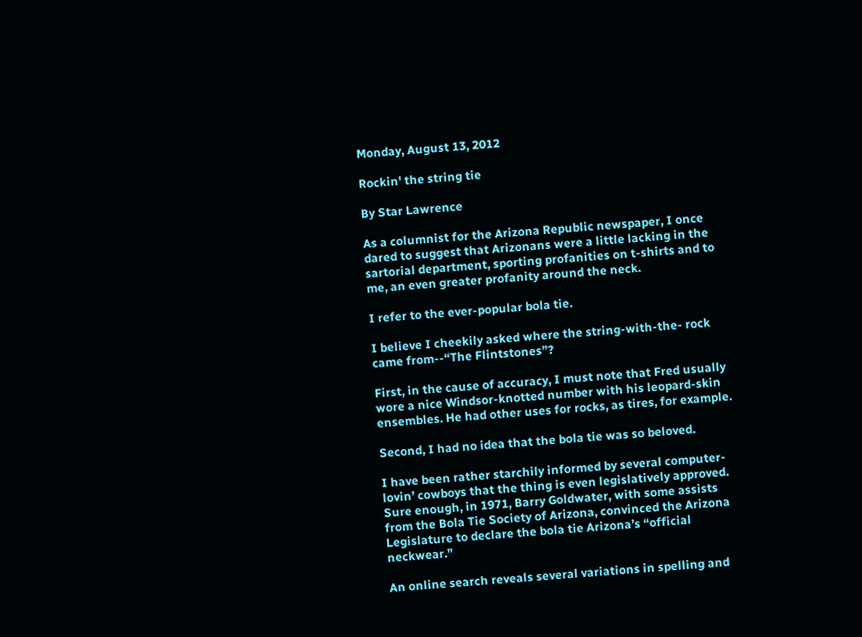Monday, August 13, 2012

Rockin' the string tie

By Star Lawrence

As a columnist for the Arizona Republic newspaper, I once dared to suggest that Arizonans were a little lacking in the sartorial department, sporting profanities on t-shirts and to me, an even greater profanity around the neck.

I refer to the ever-popular bola tie.

I believe I cheekily asked where the string-with-the- rock came from--“The Flintstones”?

First, in the cause of accuracy, I must note that Fred usually wore a nice Windsor-knotted number with his leopard-skin ensembles. He had other uses for rocks, as tires, for example.

Second, I had no idea that the bola tie was so beloved.

I have been rather starchily informed by several computer-lovin’ cowboys that the thing is even legislatively approved. Sure enough, in 1971, Barry Goldwater, with some assists from the Bola Tie Society of Arizona, convinced the Arizona Legislature to declare the bola tie Arizona’s “official neckwear.”

An online search reveals several variations in spelling and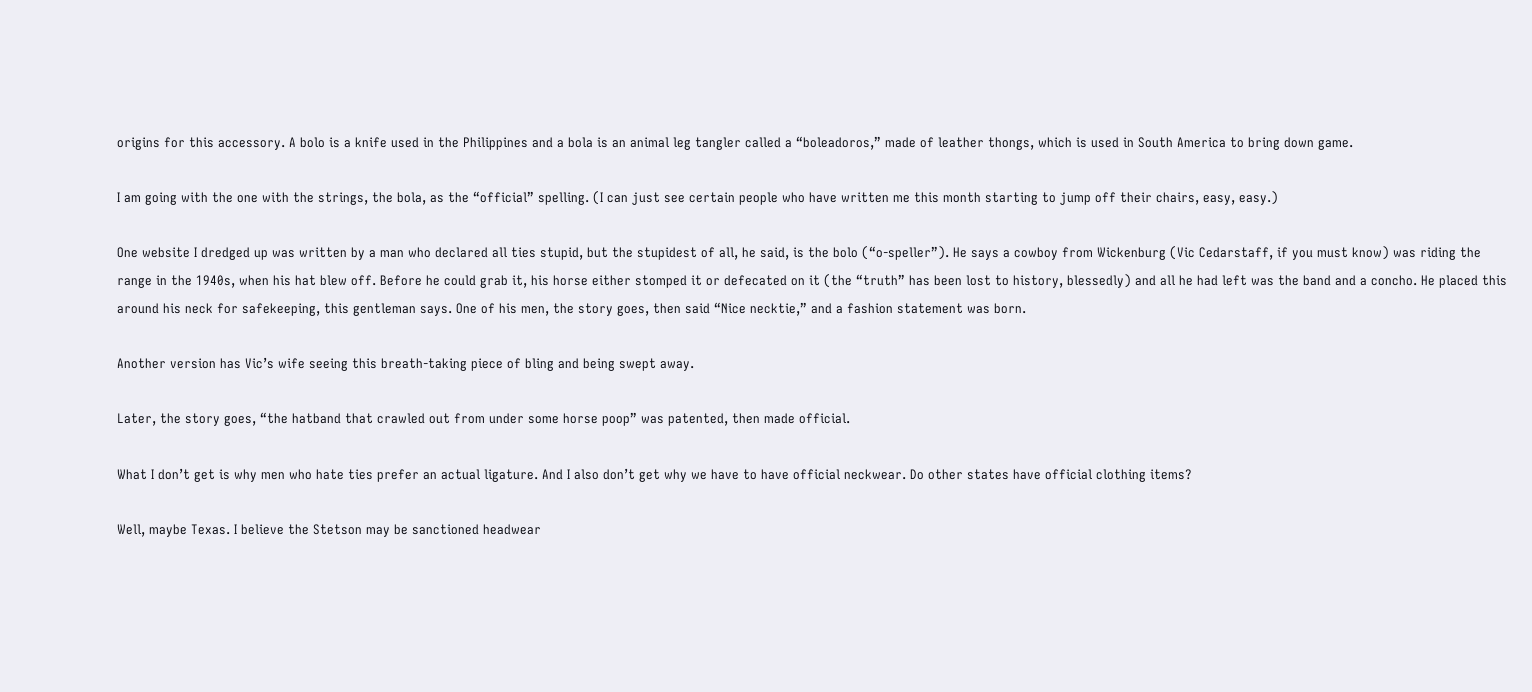origins for this accessory. A bolo is a knife used in the Philippines and a bola is an animal leg tangler called a “boleadoros,” made of leather thongs, which is used in South America to bring down game.

I am going with the one with the strings, the bola, as the “official” spelling. (I can just see certain people who have written me this month starting to jump off their chairs, easy, easy.)

One website I dredged up was written by a man who declared all ties stupid, but the stupidest of all, he said, is the bolo (“o-speller”). He says a cowboy from Wickenburg (Vic Cedarstaff, if you must know) was riding the range in the 1940s, when his hat blew off. Before he could grab it, his horse either stomped it or defecated on it (the “truth” has been lost to history, blessedly) and all he had left was the band and a concho. He placed this around his neck for safekeeping, this gentleman says. One of his men, the story goes, then said “Nice necktie,” and a fashion statement was born.

Another version has Vic’s wife seeing this breath-taking piece of bling and being swept away.

Later, the story goes, “the hatband that crawled out from under some horse poop” was patented, then made official.

What I don’t get is why men who hate ties prefer an actual ligature. And I also don’t get why we have to have official neckwear. Do other states have official clothing items?

Well, maybe Texas. I believe the Stetson may be sanctioned headwear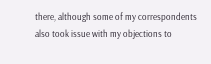there, although some of my correspondents also took issue with my objections to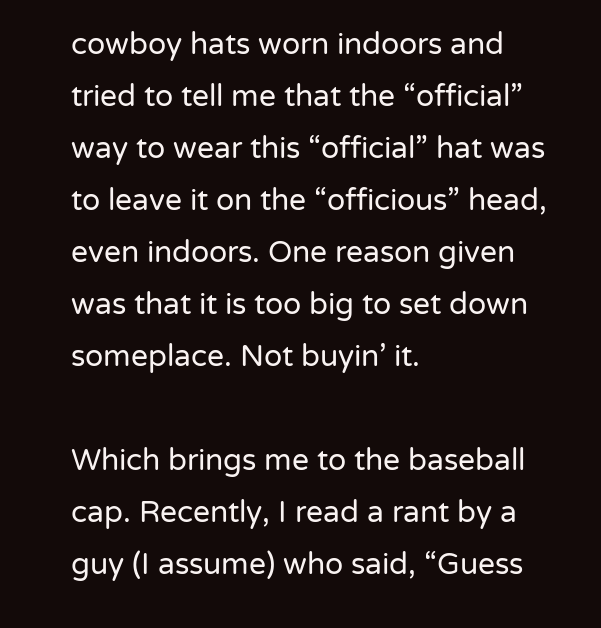cowboy hats worn indoors and tried to tell me that the “official” way to wear this “official” hat was to leave it on the “officious” head, even indoors. One reason given was that it is too big to set down someplace. Not buyin’ it.

Which brings me to the baseball cap. Recently, I read a rant by a guy (I assume) who said, “Guess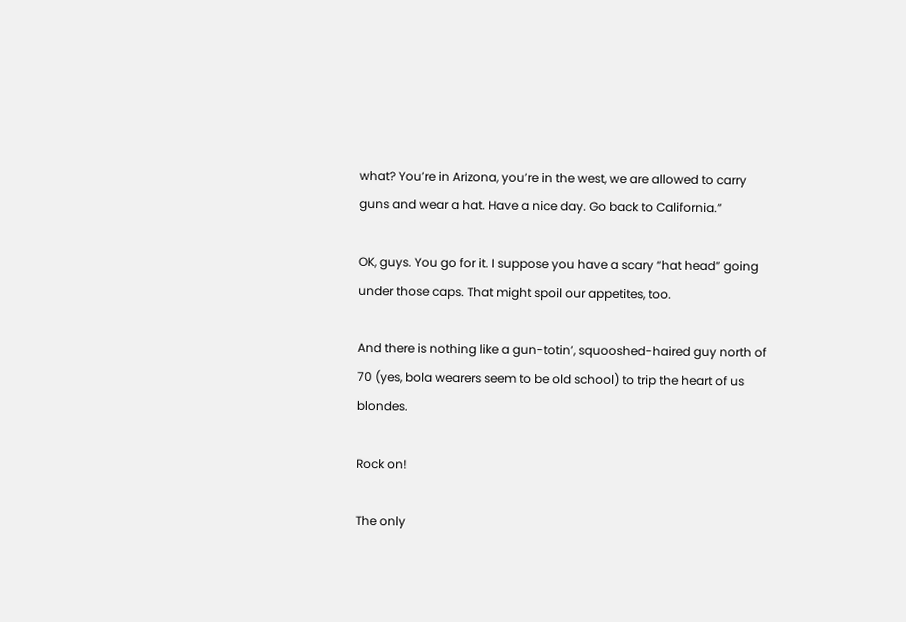what? You’re in Arizona, you’re in the west, we are allowed to carry guns and wear a hat. Have a nice day. Go back to California.”

OK, guys. You go for it. I suppose you have a scary “hat head” going under those caps. That might spoil our appetites, too.

And there is nothing like a gun-totin’, squooshed-haired guy north of 70 (yes, bola wearers seem to be old school) to trip the heart of us blondes.

Rock on!

The only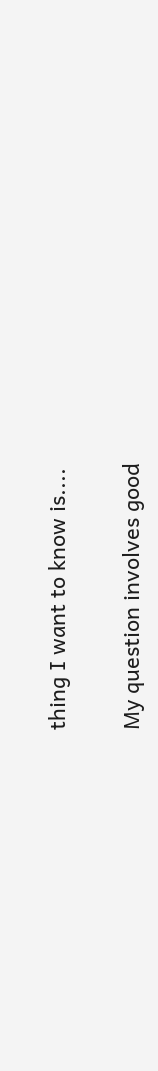thing I want to know is....

My question involves good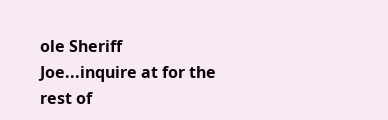ole Sheriff Joe...inquire at for the rest of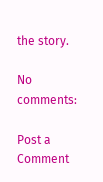the story.

No comments:

Post a Comment